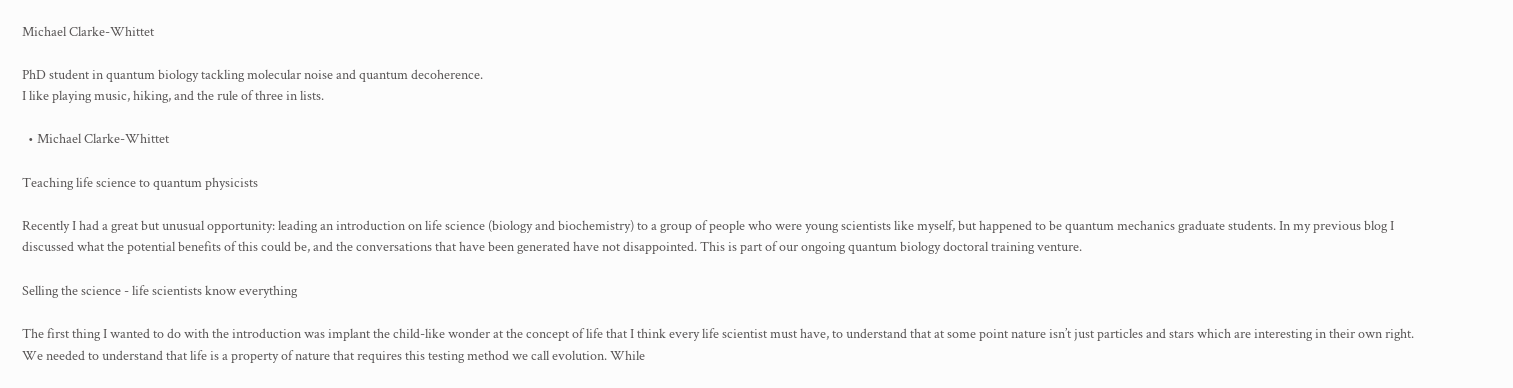Michael Clarke-Whittet

PhD student in quantum biology tackling molecular noise and quantum decoherence.
I like playing music, hiking, and the rule of three in lists.

  • Michael Clarke-Whittet

Teaching life science to quantum physicists

Recently I had a great but unusual opportunity: leading an introduction on life science (biology and biochemistry) to a group of people who were young scientists like myself, but happened to be quantum mechanics graduate students. In my previous blog I discussed what the potential benefits of this could be, and the conversations that have been generated have not disappointed. This is part of our ongoing quantum biology doctoral training venture.

Selling the science - life scientists know everything

The first thing I wanted to do with the introduction was implant the child-like wonder at the concept of life that I think every life scientist must have, to understand that at some point nature isn’t just particles and stars which are interesting in their own right. We needed to understand that life is a property of nature that requires this testing method we call evolution. While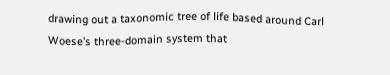drawing out a taxonomic tree of life based around Carl Woese’s three-domain system that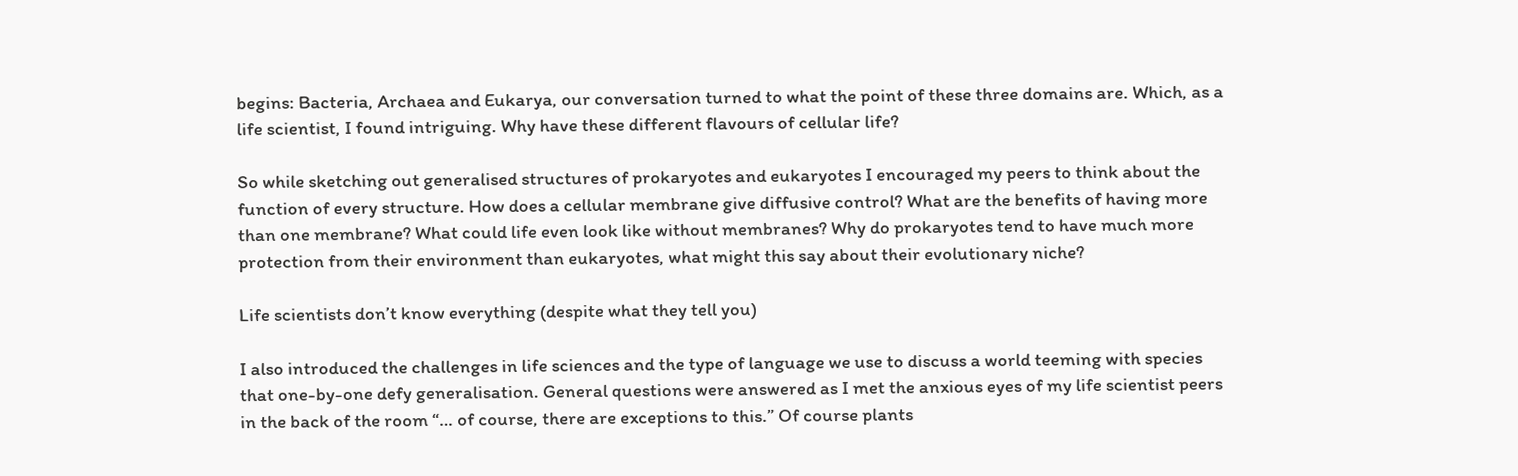begins: Bacteria, Archaea and Eukarya, our conversation turned to what the point of these three domains are. Which, as a life scientist, I found intriguing. Why have these different flavours of cellular life?

So while sketching out generalised structures of prokaryotes and eukaryotes I encouraged my peers to think about the function of every structure. How does a cellular membrane give diffusive control? What are the benefits of having more than one membrane? What could life even look like without membranes? Why do prokaryotes tend to have much more protection from their environment than eukaryotes, what might this say about their evolutionary niche?

Life scientists don’t know everything (despite what they tell you)

I also introduced the challenges in life sciences and the type of language we use to discuss a world teeming with species that one-by-one defy generalisation. General questions were answered as I met the anxious eyes of my life scientist peers in the back of the room “… of course, there are exceptions to this.” Of course plants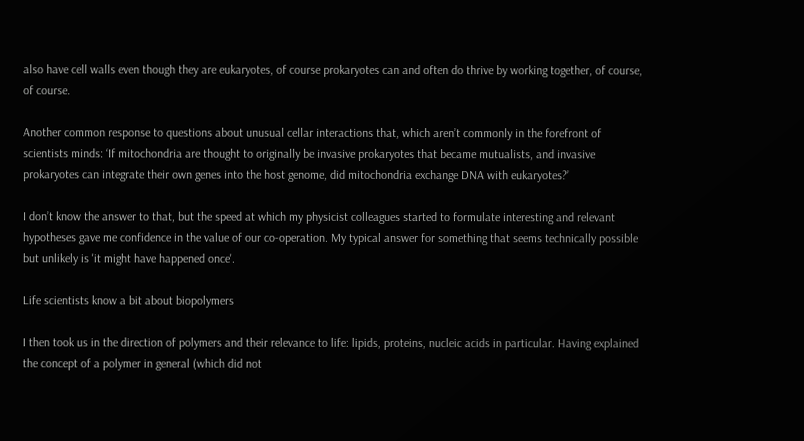also have cell walls even though they are eukaryotes, of course prokaryotes can and often do thrive by working together, of course, of course.

Another common response to questions about unusual cellar interactions that, which aren’t commonly in the forefront of scientists minds: ‘If mitochondria are thought to originally be invasive prokaryotes that became mutualists, and invasive prokaryotes can integrate their own genes into the host genome, did mitochondria exchange DNA with eukaryotes?’

I don’t know the answer to that, but the speed at which my physicist colleagues started to formulate interesting and relevant hypotheses gave me confidence in the value of our co-operation. My typical answer for something that seems technically possible but unlikely is 'it might have happened once'.

Life scientists know a bit about biopolymers

I then took us in the direction of polymers and their relevance to life: lipids, proteins, nucleic acids in particular. Having explained the concept of a polymer in general (which did not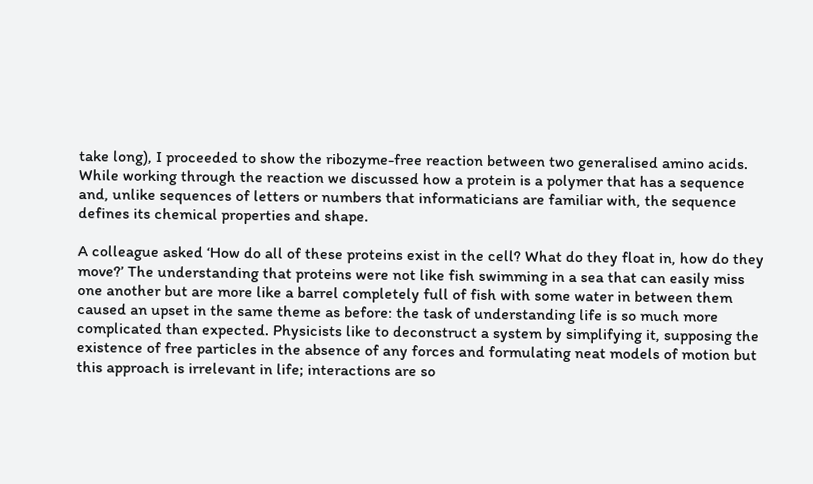take long), I proceeded to show the ribozyme-free reaction between two generalised amino acids. While working through the reaction we discussed how a protein is a polymer that has a sequence and, unlike sequences of letters or numbers that informaticians are familiar with, the sequence defines its chemical properties and shape.

A colleague asked ‘How do all of these proteins exist in the cell? What do they float in, how do they move?’ The understanding that proteins were not like fish swimming in a sea that can easily miss one another but are more like a barrel completely full of fish with some water in between them caused an upset in the same theme as before: the task of understanding life is so much more complicated than expected. Physicists like to deconstruct a system by simplifying it, supposing the existence of free particles in the absence of any forces and formulating neat models of motion but this approach is irrelevant in life; interactions are so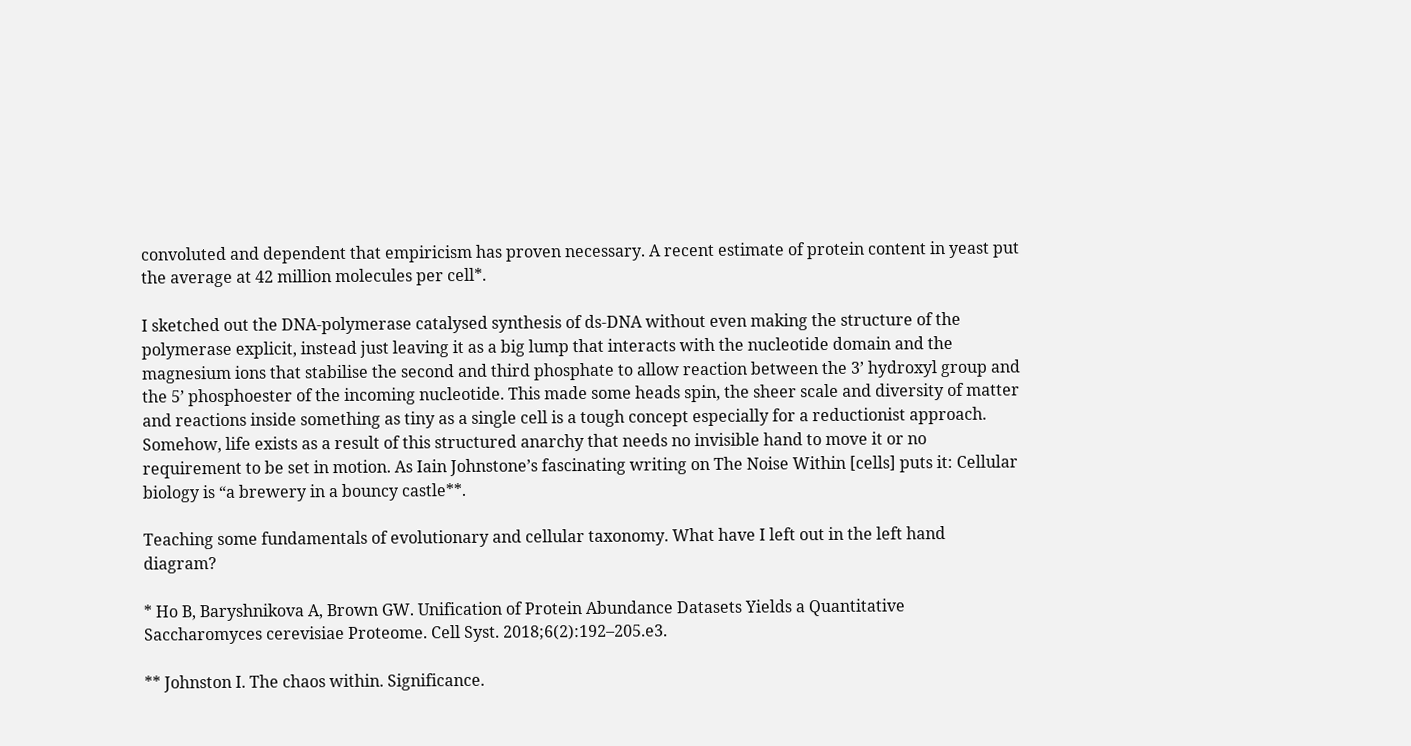convoluted and dependent that empiricism has proven necessary. A recent estimate of protein content in yeast put the average at 42 million molecules per cell*.

I sketched out the DNA-polymerase catalysed synthesis of ds-DNA without even making the structure of the polymerase explicit, instead just leaving it as a big lump that interacts with the nucleotide domain and the magnesium ions that stabilise the second and third phosphate to allow reaction between the 3’ hydroxyl group and the 5’ phosphoester of the incoming nucleotide. This made some heads spin, the sheer scale and diversity of matter and reactions inside something as tiny as a single cell is a tough concept especially for a reductionist approach. Somehow, life exists as a result of this structured anarchy that needs no invisible hand to move it or no requirement to be set in motion. As Iain Johnstone’s fascinating writing on The Noise Within [cells] puts it: Cellular biology is “a brewery in a bouncy castle**.

Teaching some fundamentals of evolutionary and cellular taxonomy. What have I left out in the left hand diagram?

* Ho B, Baryshnikova A, Brown GW. Unification of Protein Abundance Datasets Yields a Quantitative Saccharomyces cerevisiae Proteome. Cell Syst. 2018;6(2):192–205.e3.

** Johnston I. The chaos within. Significance.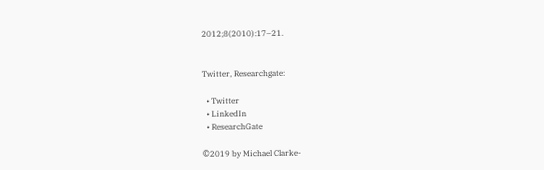2012;8(2010):17–21.


Twitter, Researchgate:

  • Twitter
  • LinkedIn
  • ResearchGate

©2019 by Michael Clarke-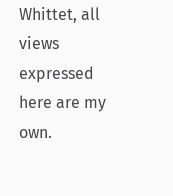Whittet, all views expressed here are my own.